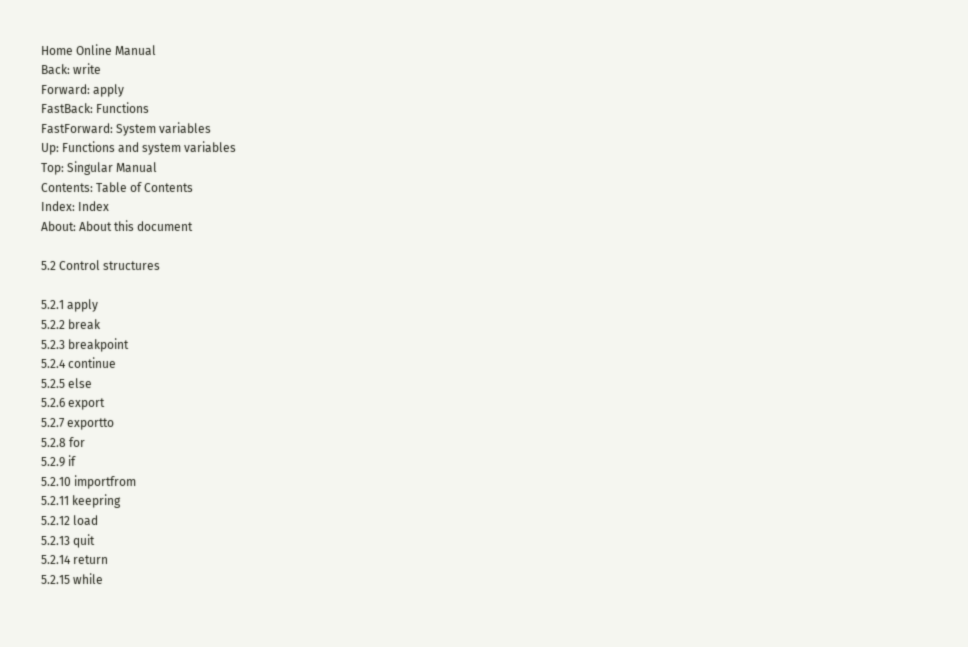Home Online Manual
Back: write
Forward: apply
FastBack: Functions
FastForward: System variables
Up: Functions and system variables
Top: Singular Manual
Contents: Table of Contents
Index: Index
About: About this document

5.2 Control structures

5.2.1 apply
5.2.2 break
5.2.3 breakpoint
5.2.4 continue
5.2.5 else
5.2.6 export
5.2.7 exportto
5.2.8 for
5.2.9 if
5.2.10 importfrom
5.2.11 keepring
5.2.12 load
5.2.13 quit
5.2.14 return
5.2.15 while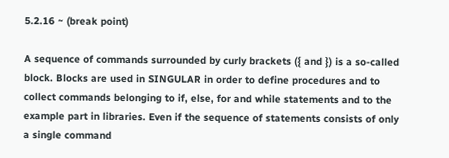5.2.16 ~ (break point)

A sequence of commands surrounded by curly brackets ({ and }) is a so-called block. Blocks are used in SINGULAR in order to define procedures and to collect commands belonging to if, else, for and while statements and to the example part in libraries. Even if the sequence of statements consists of only a single command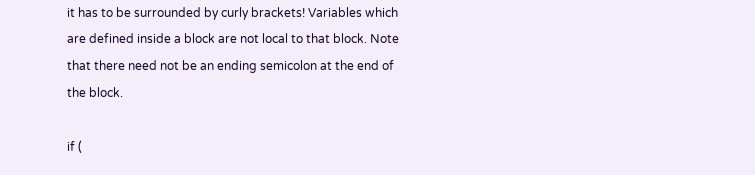it has to be surrounded by curly brackets! Variables which are defined inside a block are not local to that block. Note that there need not be an ending semicolon at the end of the block.

if (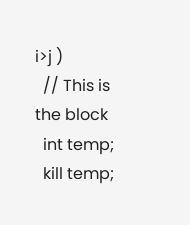i>j )
  // This is the block
  int temp;
  kill temp;